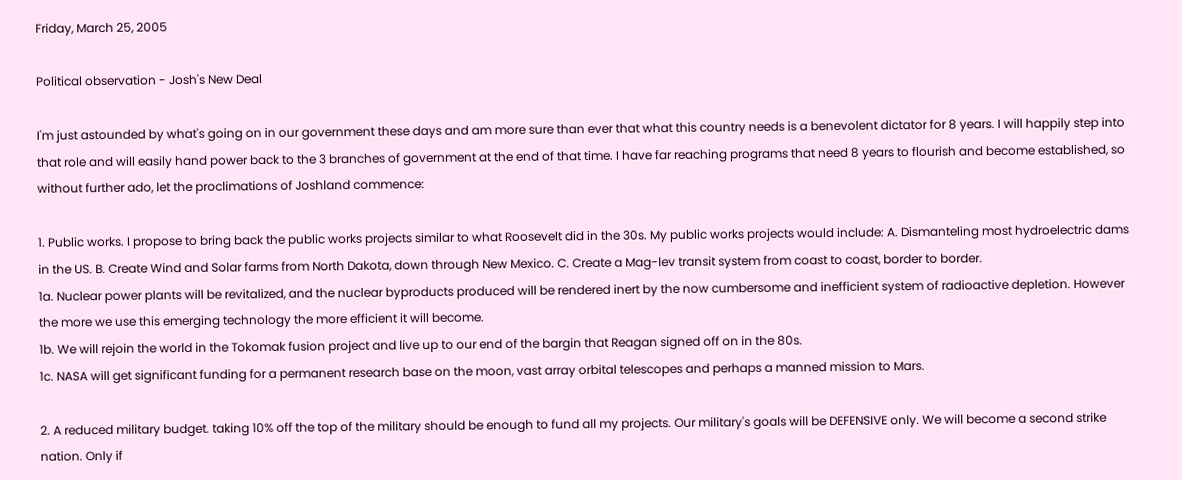Friday, March 25, 2005

Political observation - Josh's New Deal

I'm just astounded by what's going on in our government these days and am more sure than ever that what this country needs is a benevolent dictator for 8 years. I will happily step into that role and will easily hand power back to the 3 branches of government at the end of that time. I have far reaching programs that need 8 years to flourish and become established, so without further ado, let the proclimations of Joshland commence:

1. Public works. I propose to bring back the public works projects similar to what Roosevelt did in the 30s. My public works projects would include: A. Dismanteling most hydroelectric dams in the US. B. Create Wind and Solar farms from North Dakota, down through New Mexico. C. Create a Mag-lev transit system from coast to coast, border to border.
1a. Nuclear power plants will be revitalized, and the nuclear byproducts produced will be rendered inert by the now cumbersome and inefficient system of radioactive depletion. However the more we use this emerging technology the more efficient it will become.
1b. We will rejoin the world in the Tokomak fusion project and live up to our end of the bargin that Reagan signed off on in the 80s.
1c. NASA will get significant funding for a permanent research base on the moon, vast array orbital telescopes and perhaps a manned mission to Mars.

2. A reduced military budget. taking 10% off the top of the military should be enough to fund all my projects. Our military's goals will be DEFENSIVE only. We will become a second strike nation. Only if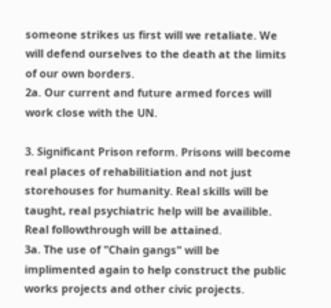someone strikes us first will we retaliate. We will defend ourselves to the death at the limits of our own borders.
2a. Our current and future armed forces will work close with the UN.

3. Significant Prison reform. Prisons will become real places of rehabilitiation and not just storehouses for humanity. Real skills will be taught, real psychiatric help will be availible. Real followthrough will be attained.
3a. The use of "Chain gangs" will be implimented again to help construct the public works projects and other civic projects.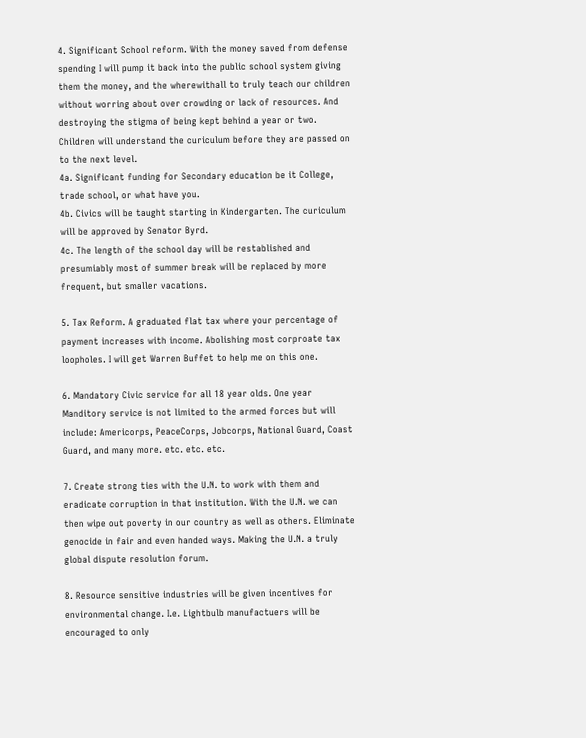4. Significant School reform. With the money saved from defense spending I will pump it back into the public school system giving them the money, and the wherewithall to truly teach our children without worring about over crowding or lack of resources. And destroying the stigma of being kept behind a year or two. Children will understand the curiculum before they are passed on to the next level.
4a. Significant funding for Secondary education be it College, trade school, or what have you.
4b. Civics will be taught starting in Kindergarten. The curiculum will be approved by Senator Byrd.
4c. The length of the school day will be restablished and presumiably most of summer break will be replaced by more frequent, but smaller vacations.

5. Tax Reform. A graduated flat tax where your percentage of payment increases with income. Abolishing most corproate tax loopholes. I will get Warren Buffet to help me on this one.

6. Mandatory Civic service for all 18 year olds. One year Manditory service is not limited to the armed forces but will include: Americorps, PeaceCorps, Jobcorps, National Guard, Coast Guard, and many more. etc. etc. etc.

7. Create strong ties with the U.N. to work with them and eradicate corruption in that institution. With the U.N. we can then wipe out poverty in our country as well as others. Eliminate genocide in fair and even handed ways. Making the U.N. a truly global dispute resolution forum.

8. Resource sensitive industries will be given incentives for environmental change. I.e. Lightbulb manufactuers will be encouraged to only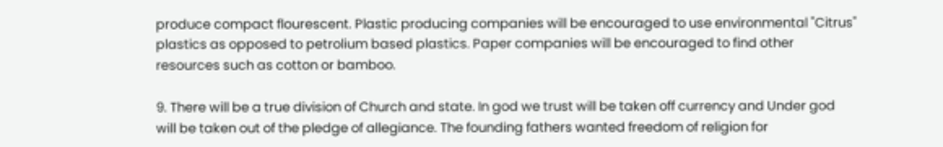produce compact flourescent. Plastic producing companies will be encouraged to use environmental "Citrus" plastics as opposed to petrolium based plastics. Paper companies will be encouraged to find other resources such as cotton or bamboo.

9. There will be a true division of Church and state. In god we trust will be taken off currency and Under god will be taken out of the pledge of allegiance. The founding fathers wanted freedom of religion for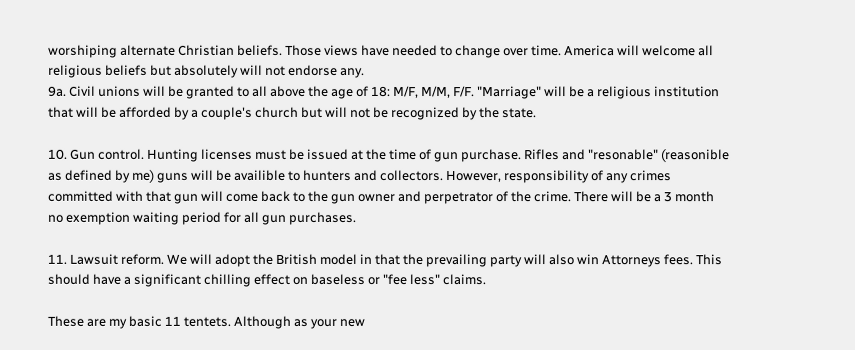worshiping alternate Christian beliefs. Those views have needed to change over time. America will welcome all religious beliefs but absolutely will not endorse any.
9a. Civil unions will be granted to all above the age of 18: M/F, M/M, F/F. "Marriage" will be a religious institution that will be afforded by a couple's church but will not be recognized by the state.

10. Gun control. Hunting licenses must be issued at the time of gun purchase. Rifles and "resonable" (reasonible as defined by me) guns will be availible to hunters and collectors. However, responsibility of any crimes committed with that gun will come back to the gun owner and perpetrator of the crime. There will be a 3 month no exemption waiting period for all gun purchases.

11. Lawsuit reform. We will adopt the British model in that the prevailing party will also win Attorneys fees. This should have a significant chilling effect on baseless or "fee less" claims.

These are my basic 11 tentets. Although as your new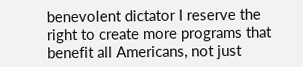benevolent dictator I reserve the right to create more programs that benefit all Americans, not just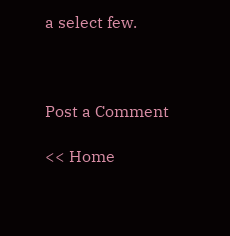a select few.



Post a Comment

<< Home